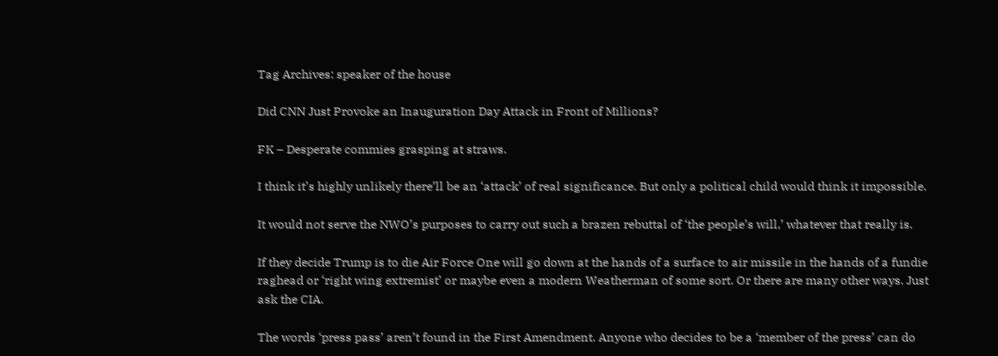Tag Archives: speaker of the house

Did CNN Just Provoke an Inauguration Day Attack in Front of Millions?

FK – Desperate commies grasping at straws.

I think it’s highly unlikely there’ll be an ‘attack’ of real significance. But only a political child would think it impossible.

It would not serve the NWO’s purposes to carry out such a brazen rebuttal of ‘the people’s will,’ whatever that really is.

If they decide Trump is to die Air Force One will go down at the hands of a surface to air missile in the hands of a fundie raghead or ‘right wing extremist’ or maybe even a modern Weatherman of some sort. Or there are many other ways. Just ask the CIA.

The words ‘press pass’ aren’t found in the First Amendment. Anyone who decides to be a ‘member of the press’ can do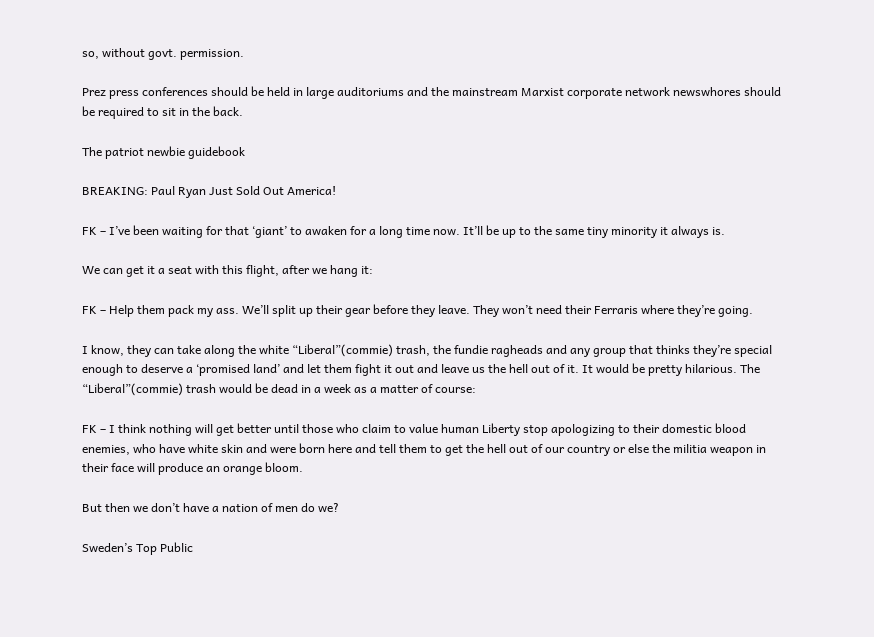so, without govt. permission.

Prez press conferences should be held in large auditoriums and the mainstream Marxist corporate network newswhores should be required to sit in the back.

The patriot newbie guidebook

BREAKING: Paul Ryan Just Sold Out America!

FK – I’ve been waiting for that ‘giant’ to awaken for a long time now. It’ll be up to the same tiny minority it always is.

We can get it a seat with this flight, after we hang it:

FK – Help them pack my ass. We’ll split up their gear before they leave. They won’t need their Ferraris where they’re going.

I know, they can take along the white “Liberal”(commie) trash, the fundie ragheads and any group that thinks they’re special enough to deserve a ‘promised land’ and let them fight it out and leave us the hell out of it. It would be pretty hilarious. The “Liberal”(commie) trash would be dead in a week as a matter of course:

FK – I think nothing will get better until those who claim to value human Liberty stop apologizing to their domestic blood enemies, who have white skin and were born here and tell them to get the hell out of our country or else the militia weapon in their face will produce an orange bloom.

But then we don’t have a nation of men do we?

Sweden’s Top Public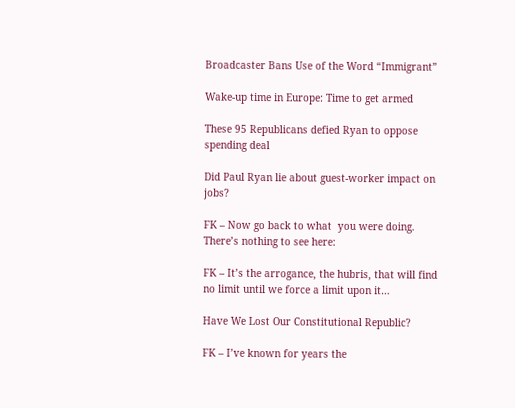Broadcaster Bans Use of the Word “Immigrant”

Wake-up time in Europe: Time to get armed

These 95 Republicans defied Ryan to oppose spending deal

Did Paul Ryan lie about guest-worker impact on jobs?

FK – Now go back to what  you were doing. There’s nothing to see here:

FK – It’s the arrogance, the hubris, that will find no limit until we force a limit upon it…

Have We Lost Our Constitutional Republic?

FK – I’ve known for years the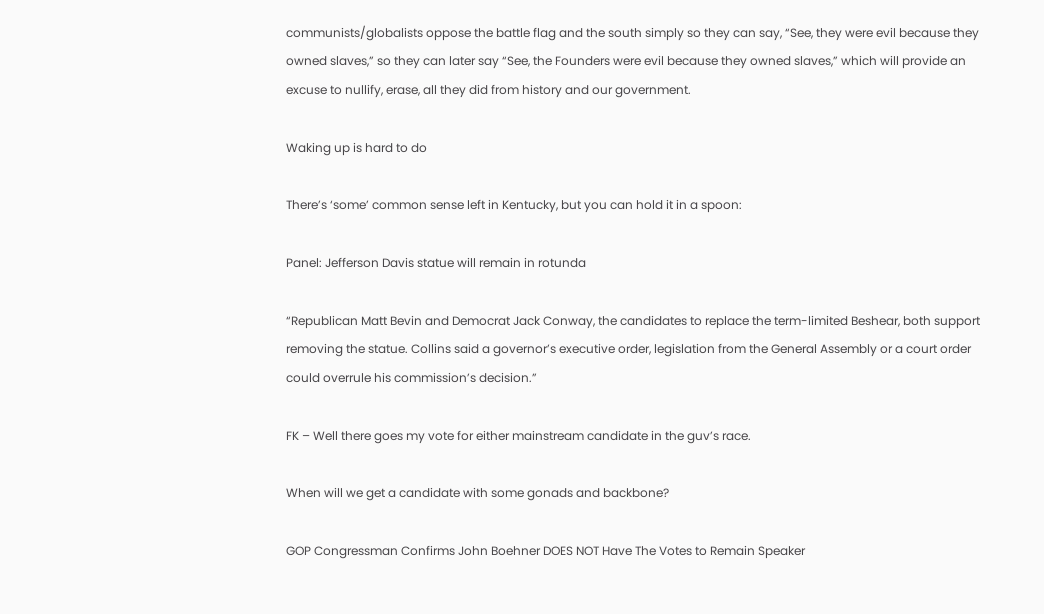communists/globalists oppose the battle flag and the south simply so they can say, “See, they were evil because they owned slaves,” so they can later say “See, the Founders were evil because they owned slaves,” which will provide an excuse to nullify, erase, all they did from history and our government.

Waking up is hard to do

There’s ‘some’ common sense left in Kentucky, but you can hold it in a spoon:

Panel: Jefferson Davis statue will remain in rotunda

“Republican Matt Bevin and Democrat Jack Conway, the candidates to replace the term-limited Beshear, both support removing the statue. Collins said a governor’s executive order, legislation from the General Assembly or a court order could overrule his commission’s decision.”

FK – Well there goes my vote for either mainstream candidate in the guv’s race.

When will we get a candidate with some gonads and backbone?

GOP Congressman Confirms John Boehner DOES NOT Have The Votes to Remain Speaker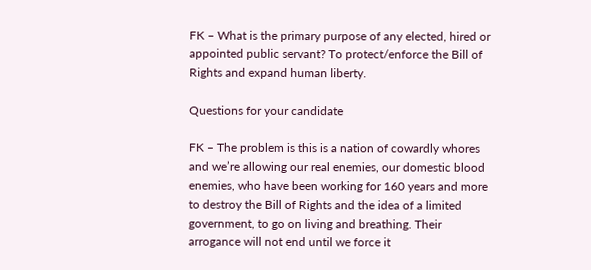FK – What is the primary purpose of any elected, hired or appointed public servant? To protect/enforce the Bill of Rights and expand human liberty.

Questions for your candidate

FK – The problem is this is a nation of cowardly whores and we’re allowing our real enemies, our domestic blood enemies, who have been working for 160 years and more to destroy the Bill of Rights and the idea of a limited government, to go on living and breathing. Their arrogance will not end until we force it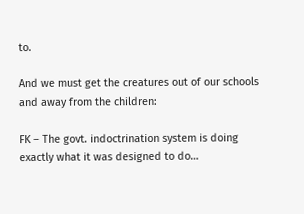to.

And we must get the creatures out of our schools and away from the children:

FK – The govt. indoctrination system is doing exactly what it was designed to do…